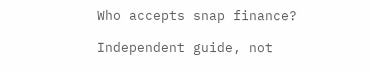Who accepts snap finance?

Independent guide, not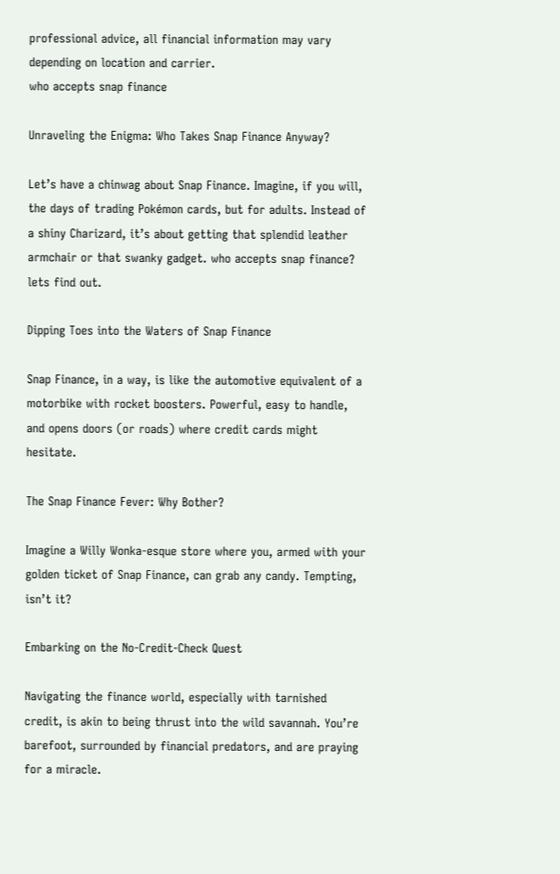professional advice, all financial information may vary depending on location and carrier.
who accepts snap finance

Unraveling the Enigma: Who Takes Snap Finance Anyway?

Let’s have a chinwag about Snap Finance. Imagine, if you will, the days of trading Pokémon cards, but for adults. Instead of a shiny Charizard, it’s about getting that splendid leather armchair or that swanky gadget. who accepts snap finance? lets find out.

Dipping Toes into the Waters of Snap Finance

Snap Finance, in a way, is like the automotive equivalent of a motorbike with rocket boosters. Powerful, easy to handle, and opens doors (or roads) where credit cards might hesitate.

The Snap Finance Fever: Why Bother?

Imagine a Willy Wonka-esque store where you, armed with your golden ticket of Snap Finance, can grab any candy. Tempting, isn’t it?

Embarking on the No-Credit-Check Quest

Navigating the finance world, especially with tarnished credit, is akin to being thrust into the wild savannah. You’re barefoot, surrounded by financial predators, and are praying for a miracle.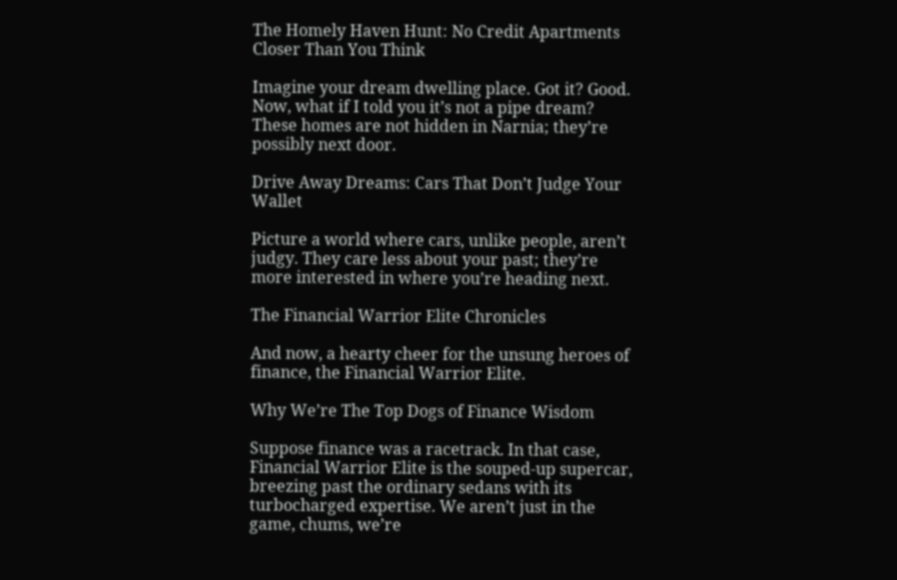The Homely Haven Hunt: No Credit Apartments Closer Than You Think

Imagine your dream dwelling place. Got it? Good. Now, what if I told you it’s not a pipe dream? These homes are not hidden in Narnia; they’re possibly next door.

Drive Away Dreams: Cars That Don’t Judge Your Wallet

Picture a world where cars, unlike people, aren’t judgy. They care less about your past; they’re more interested in where you’re heading next.

The Financial Warrior Elite Chronicles

And now, a hearty cheer for the unsung heroes of finance, the Financial Warrior Elite.

Why We’re The Top Dogs of Finance Wisdom

Suppose finance was a racetrack. In that case, Financial Warrior Elite is the souped-up supercar, breezing past the ordinary sedans with its turbocharged expertise. We aren’t just in the game, chums, we’re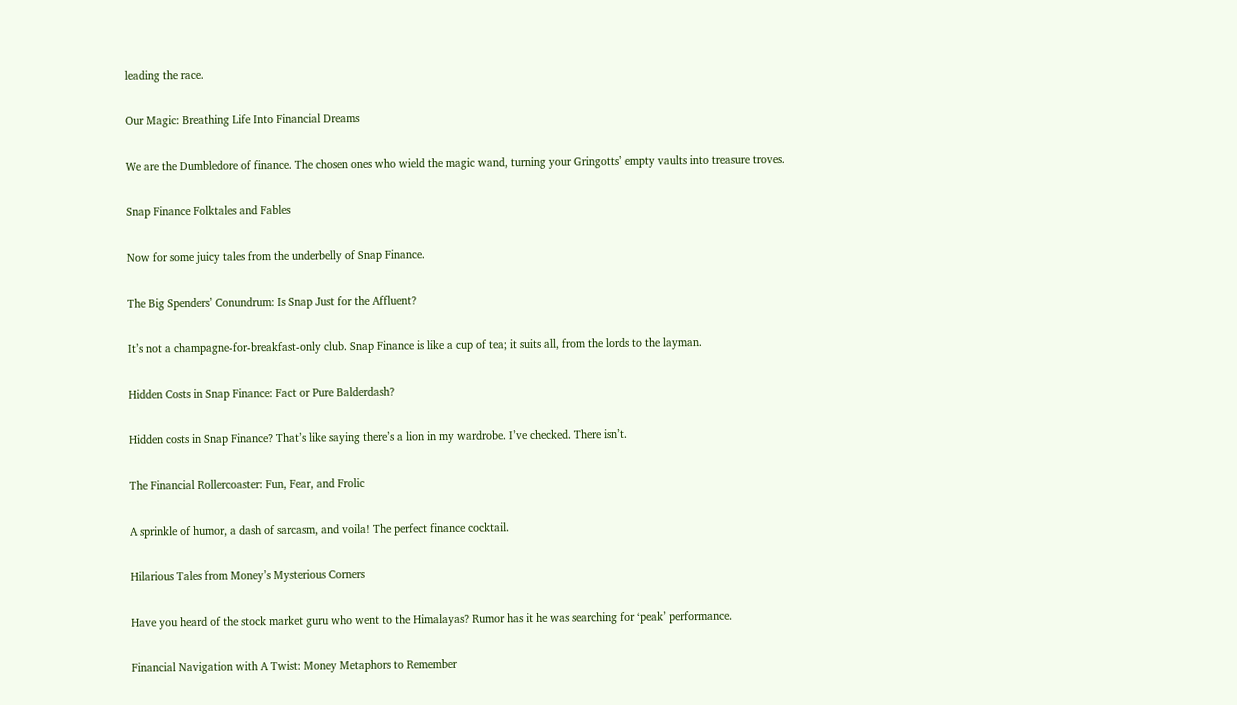leading the race.

Our Magic: Breathing Life Into Financial Dreams

We are the Dumbledore of finance. The chosen ones who wield the magic wand, turning your Gringotts’ empty vaults into treasure troves.

Snap Finance Folktales and Fables

Now for some juicy tales from the underbelly of Snap Finance.

The Big Spenders’ Conundrum: Is Snap Just for the Affluent?

It’s not a champagne-for-breakfast-only club. Snap Finance is like a cup of tea; it suits all, from the lords to the layman.

Hidden Costs in Snap Finance: Fact or Pure Balderdash?

Hidden costs in Snap Finance? That’s like saying there’s a lion in my wardrobe. I’ve checked. There isn’t.

The Financial Rollercoaster: Fun, Fear, and Frolic

A sprinkle of humor, a dash of sarcasm, and voila! The perfect finance cocktail.

Hilarious Tales from Money’s Mysterious Corners

Have you heard of the stock market guru who went to the Himalayas? Rumor has it he was searching for ‘peak’ performance.

Financial Navigation with A Twist: Money Metaphors to Remember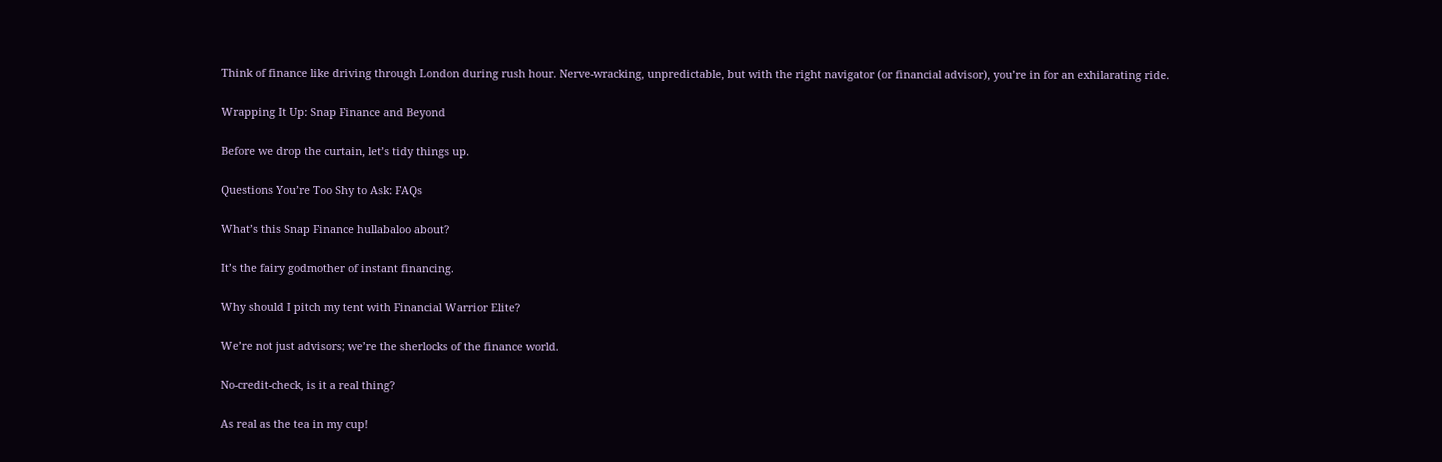Think of finance like driving through London during rush hour. Nerve-wracking, unpredictable, but with the right navigator (or financial advisor), you’re in for an exhilarating ride.

Wrapping It Up: Snap Finance and Beyond

Before we drop the curtain, let’s tidy things up.

Questions You’re Too Shy to Ask: FAQs

What’s this Snap Finance hullabaloo about?

It’s the fairy godmother of instant financing.

Why should I pitch my tent with Financial Warrior Elite?

We’re not just advisors; we’re the sherlocks of the finance world.

No-credit-check, is it a real thing?

As real as the tea in my cup!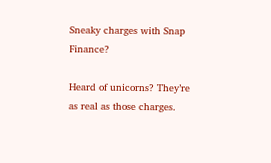Sneaky charges with Snap Finance?

Heard of unicorns? They’re as real as those charges.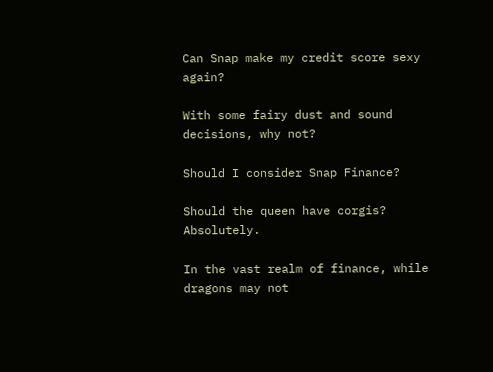Can Snap make my credit score sexy again?

With some fairy dust and sound decisions, why not?

Should I consider Snap Finance?

Should the queen have corgis? Absolutely.

In the vast realm of finance, while dragons may not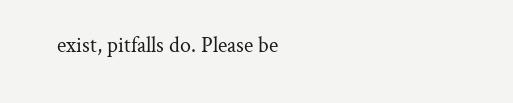exist, pitfalls do. Please be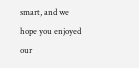smart, and we hope you enjoyed our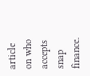article on who accepts snap finance.